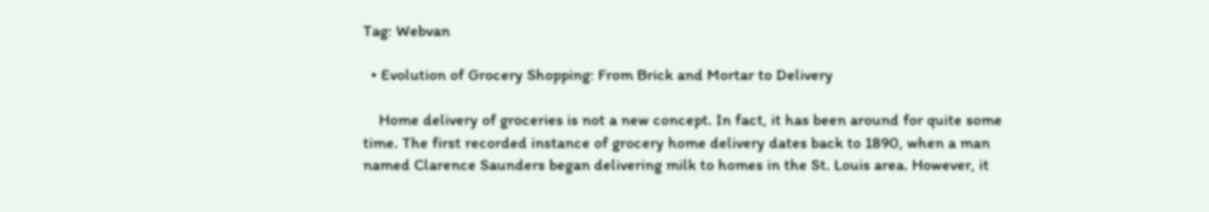Tag: Webvan

  • Evolution of Grocery Shopping: From Brick and Mortar to Delivery

    Home delivery of groceries is not a new concept. In fact, it has been around for quite some time. The first recorded instance of grocery home delivery dates back to 1890, when a man named Clarence Saunders began delivering milk to homes in the St. Louis area. However, it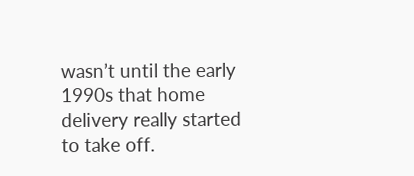wasn’t until the early 1990s that home delivery really started to take off.